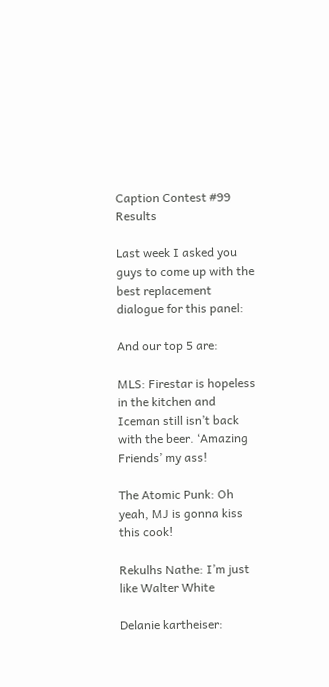Caption Contest #99 Results

Last week I asked you guys to come up with the best replacement dialogue for this panel:

And our top 5 are:

MLS: Firestar is hopeless in the kitchen and Iceman still isn’t back with the beer. ‘Amazing Friends’ my ass!

The Atomic Punk: Oh yeah, MJ is gonna kiss this cook!

Rekulhs Nathe: I’m just like Walter White

Delanie kartheiser: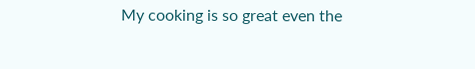My cooking is so great even the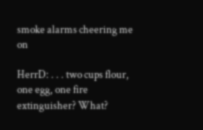smoke alarms cheering me on

HerrD: . . . two cups flour, one egg, one fire extinguisher? What?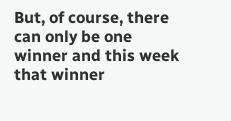But, of course, there can only be one winner and this week that winner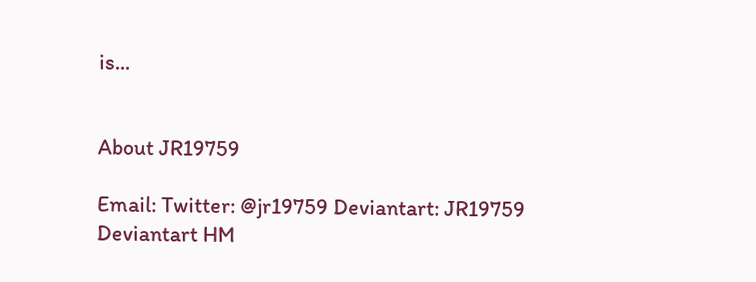is...


About JR19759

Email: Twitter: @jr19759 Deviantart: JR19759 Deviantart HM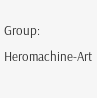Group: Heromachine-Art